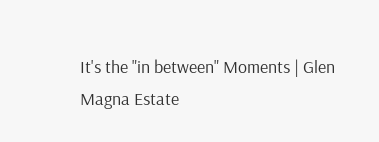It's the "in between" Moments | Glen Magna Estate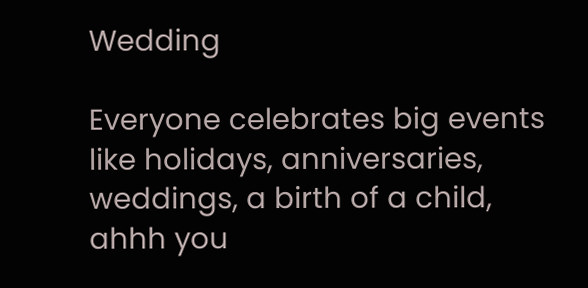Wedding

Everyone celebrates big events like holidays, anniversaries, weddings, a birth of a child, ahhh you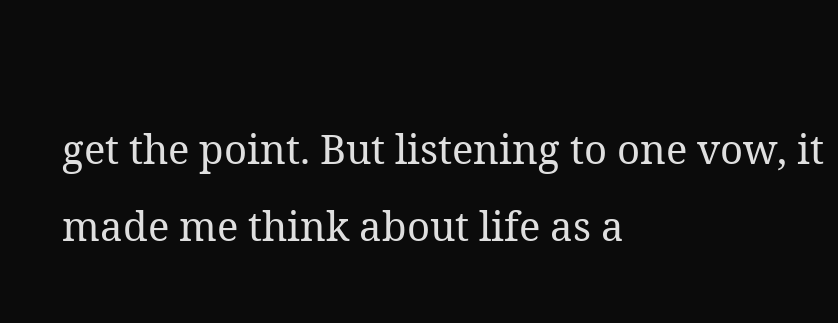get the point. But listening to one vow, it made me think about life as a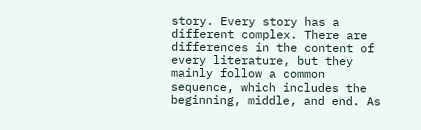story. Every story has a different complex. There are differences in the content of every literature, but they mainly follow a common sequence, which includes the beginning, middle, and end. As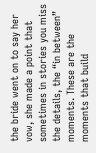the bride went on to say her vow, she made a point that sometimes in stories you miss the details, the “in between” moments. These are the moments that build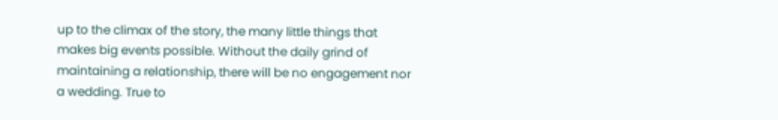up to the climax of the story, the many little things that makes big events possible. Without the daily grind of maintaining a relationship, there will be no engagement nor a wedding. True to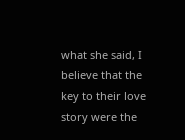what she said, I believe that the key to their love story were the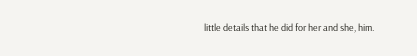little details that he did for her and she, him.